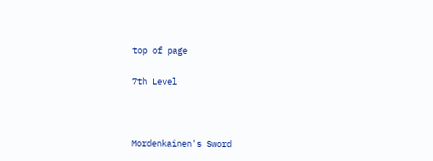top of page

7th Level



Mordenkainen's Sword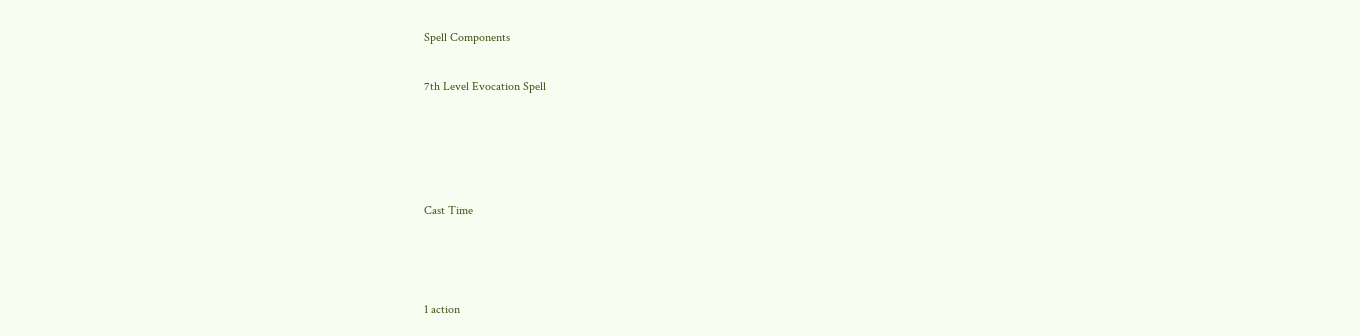Spell Components

7th Level Evocation Spell




Cast Time



1 action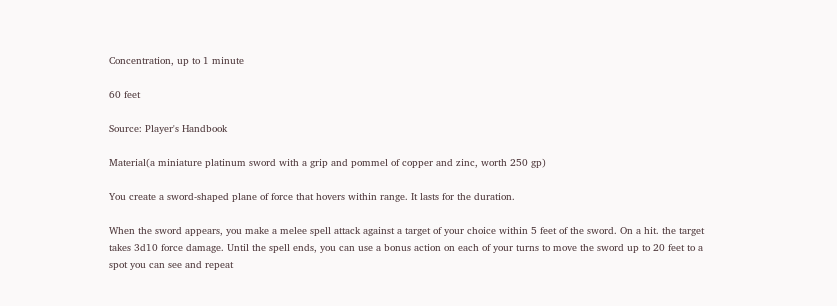Concentration, up to 1 minute

60 feet

Source: Player's Handbook

Material(a miniature platinum sword with a grip and pommel of copper and zinc, worth 250 gp)

You create a sword-shaped plane of force that hovers within range. It lasts for the duration.

When the sword appears, you make a melee spell attack against a target of your choice within 5 feet of the sword. On a hit. the target takes 3d10 force damage. Until the spell ends, you can use a bonus action on each of your turns to move the sword up to 20 feet to a spot you can see and repeat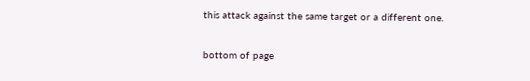this attack against the same target or a different one.

bottom of page